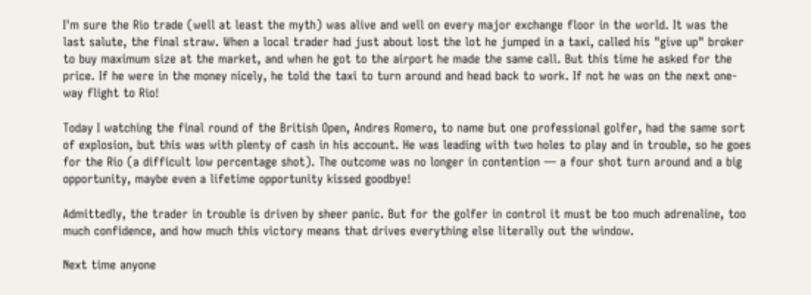I'm sure the Rio trade (well at least the myth) was alive and well on every major exchange floor in the world. It was the last salute, the final straw. When a local trader had just about lost the lot he jumped in a taxi, called his "give up" broker to buy maximum size at the market, and when he got to the airport he made the same call. But this time he asked for the price. If he were in the money nicely, he told the taxi to turn around and head back to work. If not he was on the next one-way flight to Rio!

Today I watching the final round of the British Open, Andres Romero, to name but one professional golfer, had the same sort of explosion, but this was with plenty of cash in his account. He was leading with two holes to play and in trouble, so he goes for the Rio (a difficult low percentage shot). The outcome was no longer in contention — a four shot turn around and a big opportunity, maybe even a lifetime opportunity kissed goodbye!

Admittedly, the trader in trouble is driven by sheer panic. But for the golfer in control it must be too much adrenaline, too much confidence, and how much this victory means that drives everything else literally out the window.

Next time anyone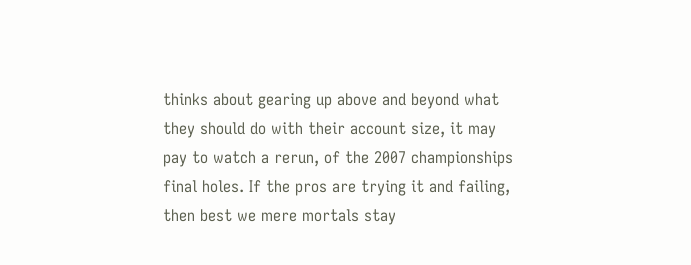thinks about gearing up above and beyond what they should do with their account size, it may pay to watch a rerun, of the 2007 championships final holes. If the pros are trying it and failing, then best we mere mortals stay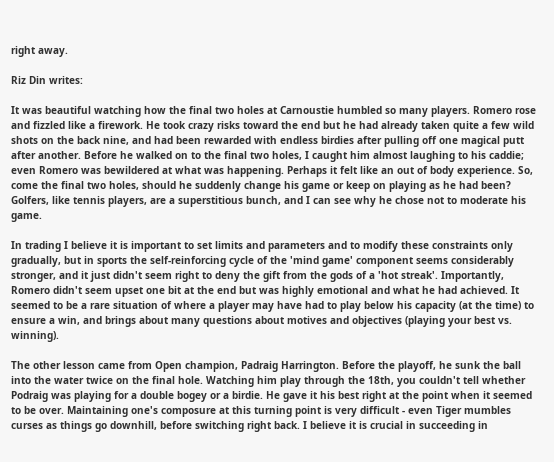right away.

Riz Din writes:

It was beautiful watching how the final two holes at Carnoustie humbled so many players. Romero rose and fizzled like a firework. He took crazy risks toward the end but he had already taken quite a few wild shots on the back nine, and had been rewarded with endless birdies after pulling off one magical putt after another. Before he walked on to the final two holes, I caught him almost laughing to his caddie; even Romero was bewildered at what was happening. Perhaps it felt like an out of body experience. So, come the final two holes, should he suddenly change his game or keep on playing as he had been? Golfers, like tennis players, are a superstitious bunch, and I can see why he chose not to moderate his game.

In trading I believe it is important to set limits and parameters and to modify these constraints only gradually, but in sports the self-reinforcing cycle of the 'mind game' component seems considerably stronger, and it just didn't seem right to deny the gift from the gods of a 'hot streak'. Importantly, Romero didn't seem upset one bit at the end but was highly emotional and what he had achieved. It seemed to be a rare situation of where a player may have had to play below his capacity (at the time) to ensure a win, and brings about many questions about motives and objectives (playing your best vs. winning).

The other lesson came from Open champion, Padraig Harrington. Before the playoff, he sunk the ball into the water twice on the final hole. Watching him play through the 18th, you couldn't tell whether Podraig was playing for a double bogey or a birdie. He gave it his best right at the point when it seemed to be over. Maintaining one's composure at this turning point is very difficult - even Tiger mumbles curses as things go downhill, before switching right back. I believe it is crucial in succeeding in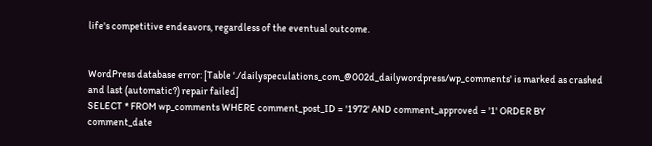life's competitive endeavors, regardless of the eventual outcome.


WordPress database error: [Table './dailyspeculations_com_@002d_dailywordpress/wp_comments' is marked as crashed and last (automatic?) repair failed]
SELECT * FROM wp_comments WHERE comment_post_ID = '1972' AND comment_approved = '1' ORDER BY comment_date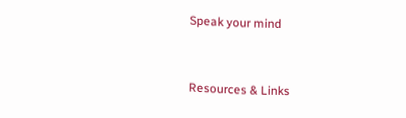Speak your mind


Resources & Links